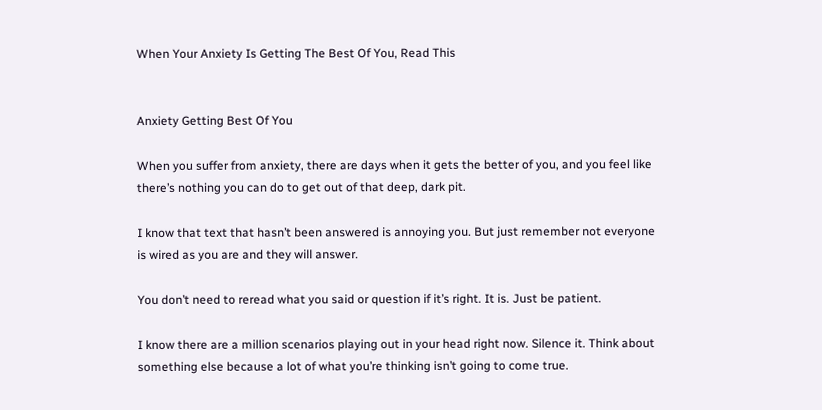When Your Anxiety Is Getting The Best Of You, Read This


Anxiety Getting Best Of You

When you suffer from anxiety, there are days when it gets the better of you, and you feel like there’s nothing you can do to get out of that deep, dark pit.

I know that text that hasn’t been answered is annoying you. But just remember not everyone is wired as you are and they will answer.

You don’t need to reread what you said or question if it’s right. It is. Just be patient.

I know there are a million scenarios playing out in your head right now. Silence it. Think about something else because a lot of what you’re thinking isn’t going to come true.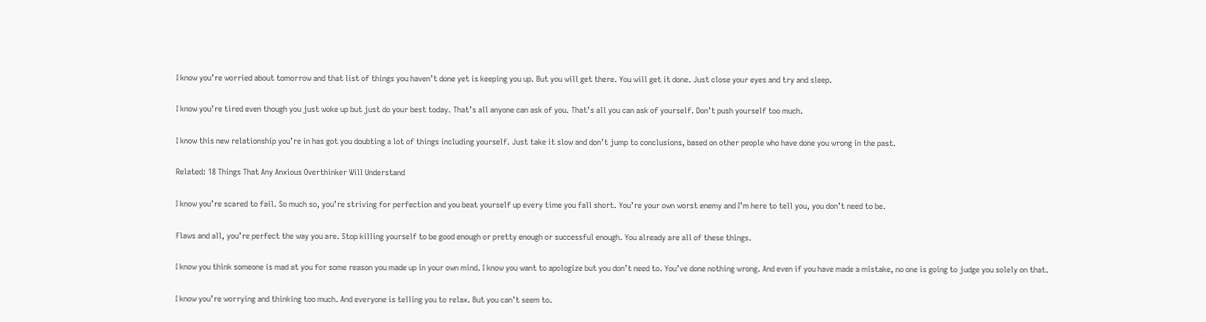I know you’re worried about tomorrow and that list of things you haven’t done yet is keeping you up. But you will get there. You will get it done. Just close your eyes and try and sleep.

I know you’re tired even though you just woke up but just do your best today. That’s all anyone can ask of you. That’s all you can ask of yourself. Don’t push yourself too much.

I know this new relationship you’re in has got you doubting a lot of things including yourself. Just take it slow and don’t jump to conclusions, based on other people who have done you wrong in the past.

Related: 18 Things That Any Anxious Overthinker Will Understand

I know you’re scared to fail. So much so, you’re striving for perfection and you beat yourself up every time you fall short. You’re your own worst enemy and I’m here to tell you, you don’t need to be.

Flaws and all, you’re perfect the way you are. Stop killing yourself to be good enough or pretty enough or successful enough. You already are all of these things.

I know you think someone is mad at you for some reason you made up in your own mind. I know you want to apologize but you don’t need to. You’ve done nothing wrong. And even if you have made a mistake, no one is going to judge you solely on that.

I know you’re worrying and thinking too much. And everyone is telling you to relax. But you can’t seem to.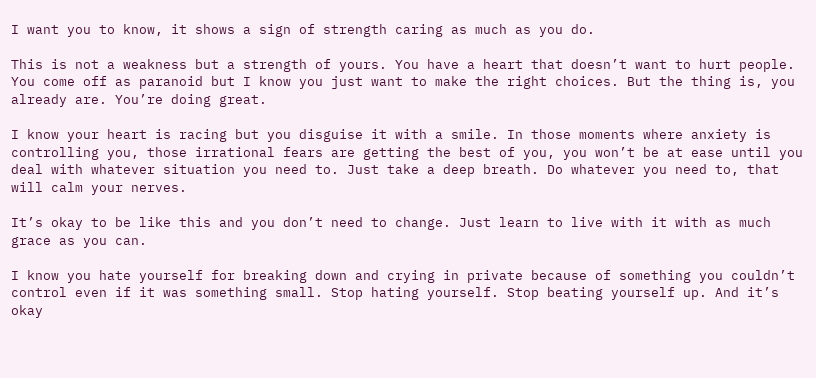I want you to know, it shows a sign of strength caring as much as you do.

This is not a weakness but a strength of yours. You have a heart that doesn’t want to hurt people. You come off as paranoid but I know you just want to make the right choices. But the thing is, you already are. You’re doing great.

I know your heart is racing but you disguise it with a smile. In those moments where anxiety is controlling you, those irrational fears are getting the best of you, you won’t be at ease until you deal with whatever situation you need to. Just take a deep breath. Do whatever you need to, that will calm your nerves.

It’s okay to be like this and you don’t need to change. Just learn to live with it with as much grace as you can.

I know you hate yourself for breaking down and crying in private because of something you couldn’t control even if it was something small. Stop hating yourself. Stop beating yourself up. And it’s okay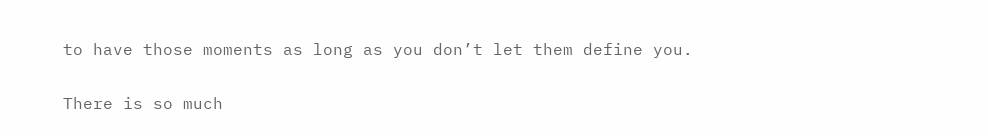to have those moments as long as you don’t let them define you.

There is so much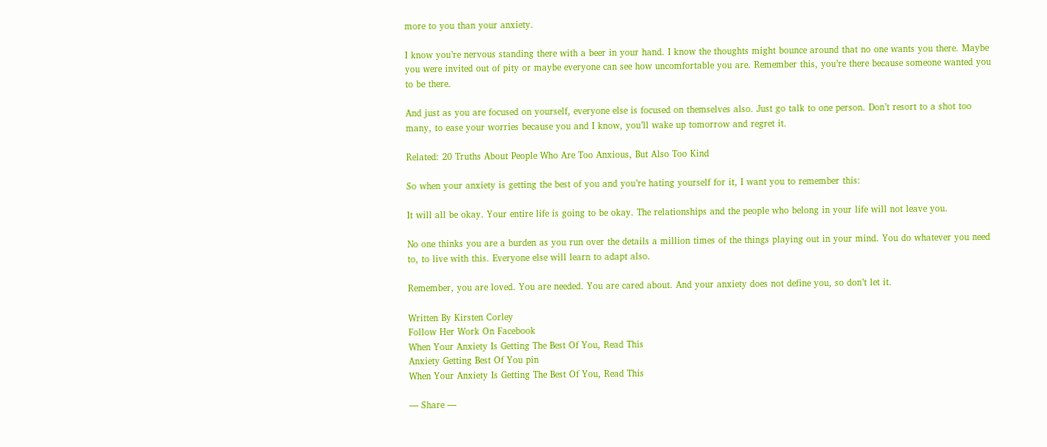more to you than your anxiety.

I know you’re nervous standing there with a beer in your hand. I know the thoughts might bounce around that no one wants you there. Maybe you were invited out of pity or maybe everyone can see how uncomfortable you are. Remember this, you’re there because someone wanted you to be there.

And just as you are focused on yourself, everyone else is focused on themselves also. Just go talk to one person. Don’t resort to a shot too many, to ease your worries because you and I know, you’ll wake up tomorrow and regret it.

Related: 20 Truths About People Who Are Too Anxious, But Also Too Kind

So when your anxiety is getting the best of you and you’re hating yourself for it, I want you to remember this:

It will all be okay. Your entire life is going to be okay. The relationships and the people who belong in your life will not leave you.

No one thinks you are a burden as you run over the details a million times of the things playing out in your mind. You do whatever you need to, to live with this. Everyone else will learn to adapt also.

Remember, you are loved. You are needed. You are cared about. And your anxiety does not define you, so don’t let it.

Written By Kirsten Corley
Follow Her Work On Facebook
When Your Anxiety Is Getting The Best Of You, Read This
Anxiety Getting Best Of You pin
When Your Anxiety Is Getting The Best Of You, Read This

— Share —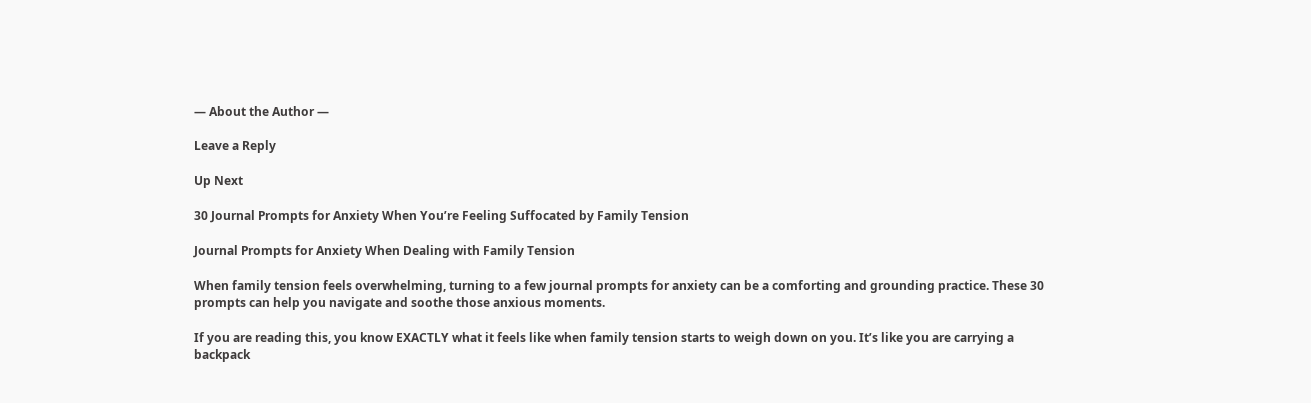— About the Author —

Leave a Reply

Up Next

30 Journal Prompts for Anxiety When You’re Feeling Suffocated by Family Tension

Journal Prompts for Anxiety When Dealing with Family Tension

When family tension feels overwhelming, turning to a few journal prompts for anxiety can be a comforting and grounding practice. These 30 prompts can help you navigate and soothe those anxious moments.

If you are reading this, you know EXACTLY what it feels like when family tension starts to weigh down on you. It’s like you are carrying a backpack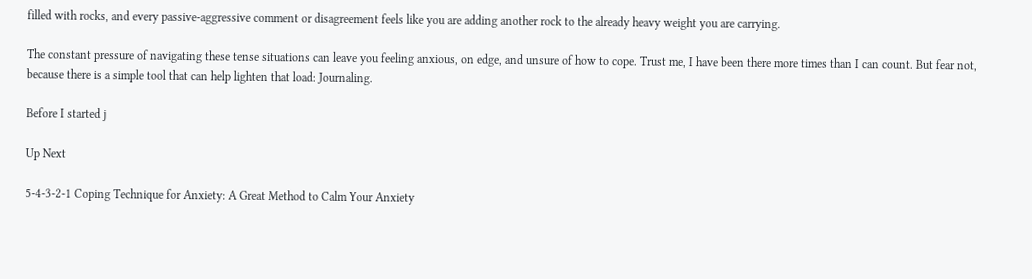filled with rocks, and every passive-aggressive comment or disagreement feels like you are adding another rock to the already heavy weight you are carrying.

The constant pressure of navigating these tense situations can leave you feeling anxious, on edge, and unsure of how to cope. Trust me, I have been there more times than I can count. But fear not, because there is a simple tool that can help lighten that load: Journaling.

Before I started j

Up Next

5-4-3-2-1 Coping Technique for Anxiety: A Great Method to Calm Your Anxiety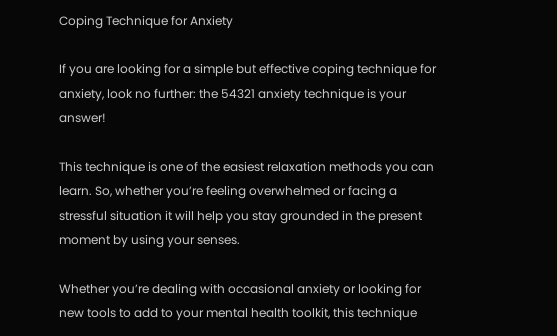Coping Technique for Anxiety

If you are looking for a simple but effective coping technique for anxiety, look no further: the 54321 anxiety technique is your answer!

This technique is one of the easiest relaxation methods you can learn. So, whether you’re feeling overwhelmed or facing a stressful situation it will help you stay grounded in the present moment by using your senses.

Whether you’re dealing with occasional anxiety or looking for new tools to add to your mental health toolkit, this technique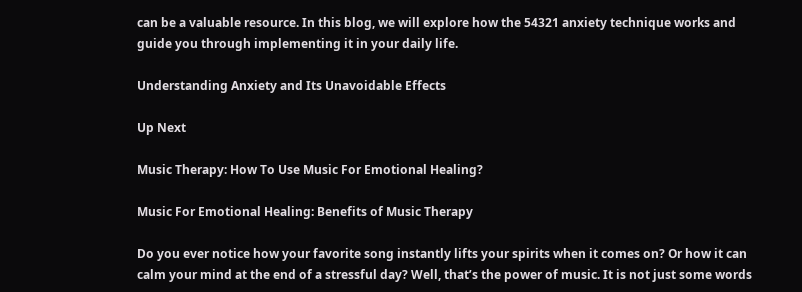can be a valuable resource. In this blog, we will explore how the 54321 anxiety technique works and guide you through implementing it in your daily life.

Understanding Anxiety and Its Unavoidable Effects

Up Next

Music Therapy: How To Use Music For Emotional Healing?

Music For Emotional Healing: Benefits of Music Therapy

Do you ever notice how your favorite song instantly lifts your spirits when it comes on? Or how it can calm your mind at the end of a stressful day? Well, that’s the power of music. It is not just some words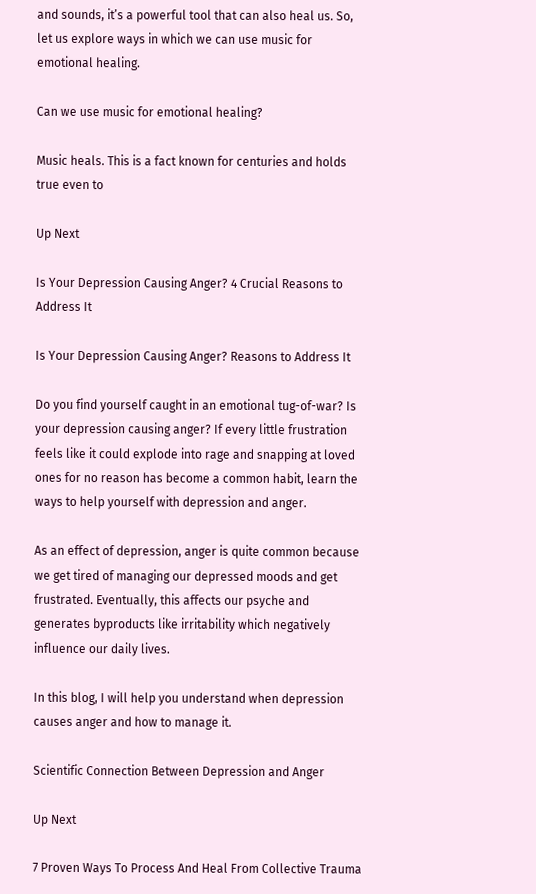and sounds, it’s a powerful tool that can also heal us. So, let us explore ways in which we can use music for emotional healing.

Can we use music for emotional healing?

Music heals. This is a fact known for centuries and holds true even to

Up Next

Is Your Depression Causing Anger? 4 Crucial Reasons to Address It

Is Your Depression Causing Anger? Reasons to Address It

Do you find yourself caught in an emotional tug-of-war? Is your depression causing anger? If every little frustration feels like it could explode into rage and snapping at loved ones for no reason has become a common habit, learn the ways to help yourself with depression and anger.

As an effect of depression, anger is quite common because we get tired of managing our depressed moods and get frustrated. Eventually, this affects our psyche and generates byproducts like irritability which negatively influence our daily lives.

In this blog, I will help you understand when depression causes anger and how to manage it.

Scientific Connection Between Depression and Anger

Up Next

7 Proven Ways To Process And Heal From Collective Trauma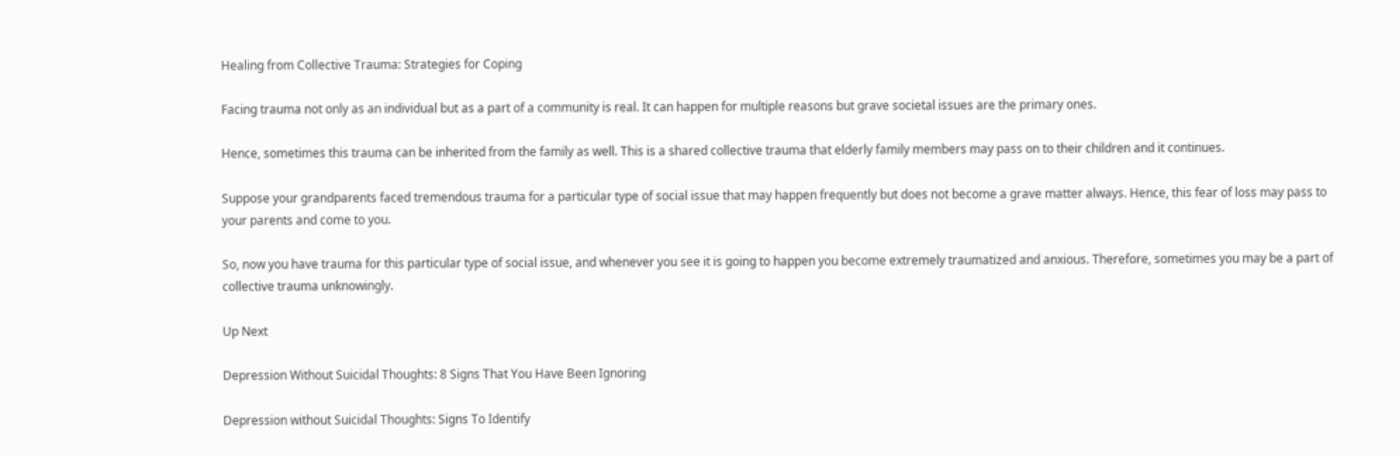Healing from Collective Trauma: Strategies for Coping

Facing trauma not only as an individual but as a part of a community is real. It can happen for multiple reasons but grave societal issues are the primary ones.

Hence, sometimes this trauma can be inherited from the family as well. This is a shared collective trauma that elderly family members may pass on to their children and it continues.

Suppose your grandparents faced tremendous trauma for a particular type of social issue that may happen frequently but does not become a grave matter always. Hence, this fear of loss may pass to your parents and come to you.

So, now you have trauma for this particular type of social issue, and whenever you see it is going to happen you become extremely traumatized and anxious. Therefore, sometimes you may be a part of collective trauma unknowingly.

Up Next

Depression Without Suicidal Thoughts: 8 Signs That You Have Been Ignoring

Depression without Suicidal Thoughts: Signs To Identify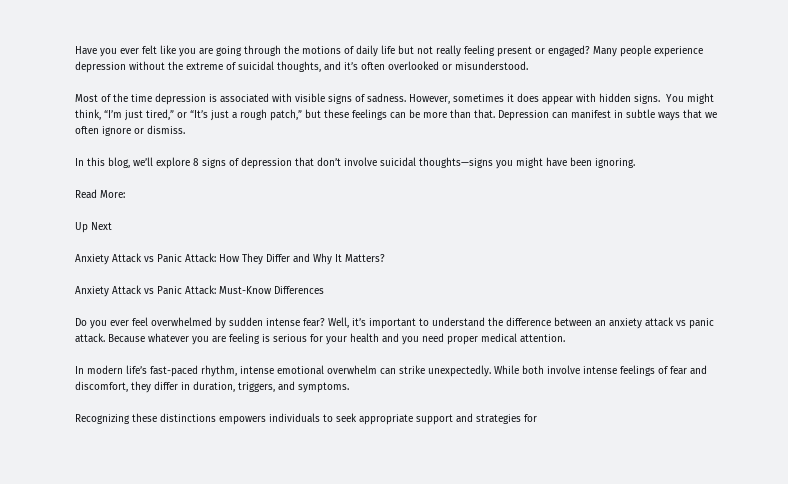Have you ever felt like you are going through the motions of daily life but not really feeling present or engaged? Many people experience depression without the extreme of suicidal thoughts, and it’s often overlooked or misunderstood.

Most of the time depression is associated with visible signs of sadness. However, sometimes it does appear with hidden signs.  You might think, “I’m just tired,” or “It’s just a rough patch,” but these feelings can be more than that. Depression can manifest in subtle ways that we often ignore or dismiss.

In this blog, we’ll explore 8 signs of depression that don’t involve suicidal thoughts—signs you might have been ignoring.

Read More:

Up Next

Anxiety Attack vs Panic Attack: How They Differ and Why It Matters?

Anxiety Attack vs Panic Attack: Must-Know Differences

Do you ever feel overwhelmed by sudden intense fear? Well, it’s important to understand the difference between an anxiety attack vs panic attack. Because whatever you are feeling is serious for your health and you need proper medical attention.

In modern life’s fast-paced rhythm, intense emotional overwhelm can strike unexpectedly. While both involve intense feelings of fear and discomfort, they differ in duration, triggers, and symptoms.

Recognizing these distinctions empowers individuals to seek appropriate support and strategies for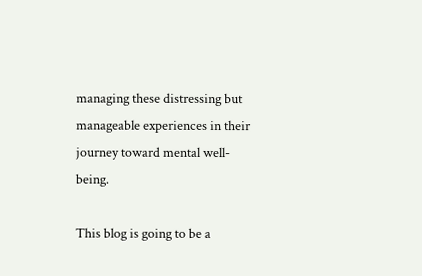managing these distressing but manageable experiences in their journey toward mental well-being.

This blog is going to be a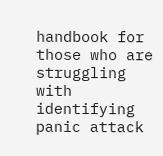handbook for those who are struggling with identifying panic attack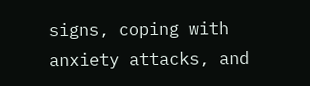signs, coping with anxiety attacks, and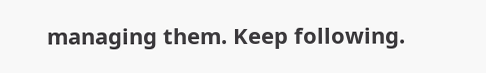managing them. Keep following.